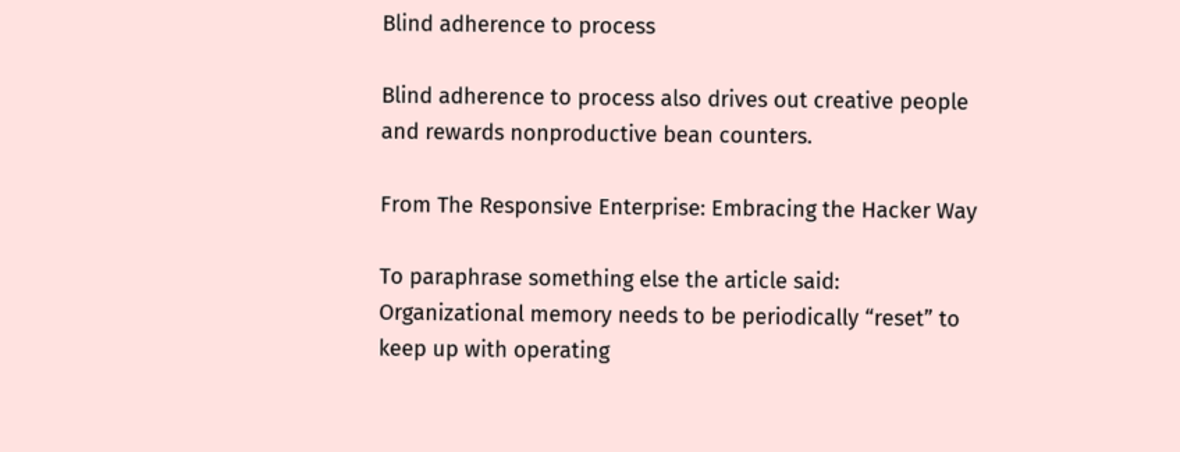Blind adherence to process

Blind adherence to process also drives out creative people and rewards nonproductive bean counters.

From The Responsive Enterprise: Embracing the Hacker Way

To paraphrase something else the article said: Organizational memory needs to be periodically “reset” to keep up with operating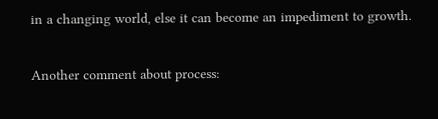in a changing world, else it can become an impediment to growth.

Another comment about process: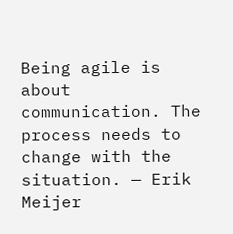Being agile is about communication. The process needs to change with the situation. — Erik Meijer